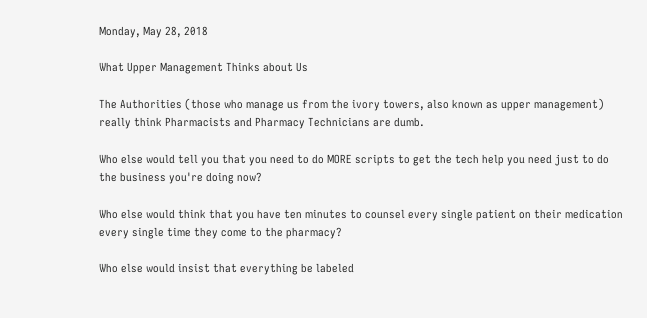Monday, May 28, 2018

What Upper Management Thinks about Us

The Authorities (those who manage us from the ivory towers, also known as upper management) really think Pharmacists and Pharmacy Technicians are dumb.

Who else would tell you that you need to do MORE scripts to get the tech help you need just to do the business you're doing now?

Who else would think that you have ten minutes to counsel every single patient on their medication every single time they come to the pharmacy?

Who else would insist that everything be labeled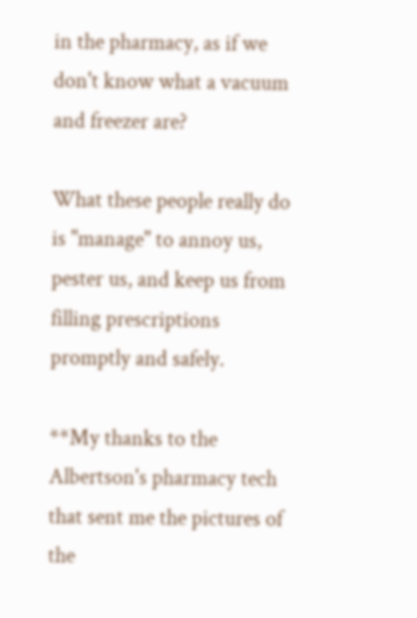in the pharmacy, as if we don't know what a vacuum and freezer are?

What these people really do is "manage" to annoy us, pester us, and keep us from filling prescriptions promptly and safely.

**My thanks to the Albertson's pharmacy tech that sent me the pictures of the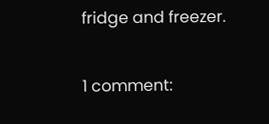fridge and freezer.

1 comment: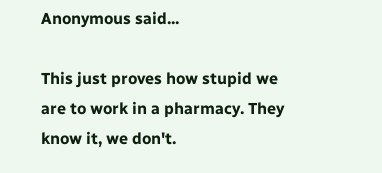Anonymous said...

This just proves how stupid we are to work in a pharmacy. They know it, we don't.